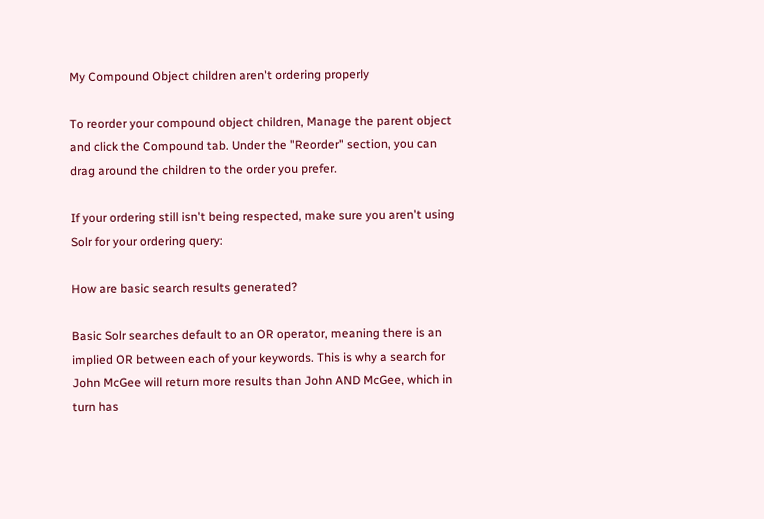My Compound Object children aren't ordering properly

To reorder your compound object children, Manage the parent object and click the Compound tab. Under the "Reorder" section, you can drag around the children to the order you prefer.

If your ordering still isn't being respected, make sure you aren't using Solr for your ordering query:

How are basic search results generated?

Basic Solr searches default to an OR operator, meaning there is an implied OR between each of your keywords. This is why a search for John McGee will return more results than John AND McGee, which in turn has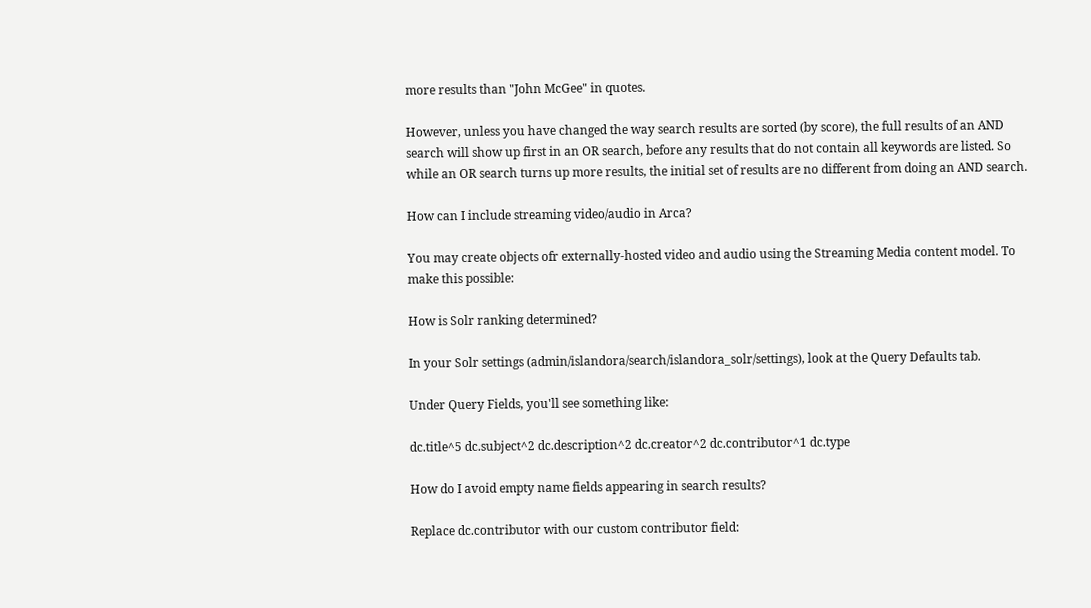more results than "John McGee" in quotes.

However, unless you have changed the way search results are sorted (by score), the full results of an AND search will show up first in an OR search, before any results that do not contain all keywords are listed. So while an OR search turns up more results, the initial set of results are no different from doing an AND search.

How can I include streaming video/audio in Arca?

You may create objects ofr externally-hosted video and audio using the Streaming Media content model. To make this possible:

How is Solr ranking determined?

In your Solr settings (admin/islandora/search/islandora_solr/settings), look at the Query Defaults tab.

Under Query Fields, you'll see something like:

dc.title^5 dc.subject^2 dc.description^2 dc.creator^2 dc.contributor^1 dc.type

How do I avoid empty name fields appearing in search results?

Replace dc.contributor with our custom contributor field: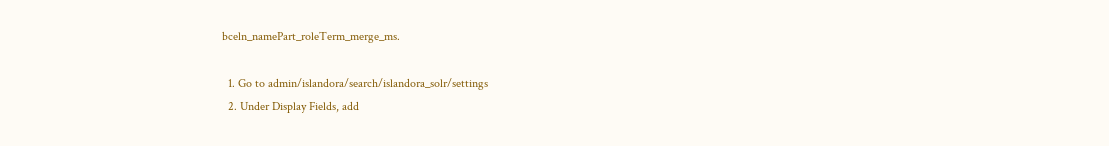bceln_namePart_roleTerm_merge_ms.

  1. Go to admin/islandora/search/islandora_solr/settings
  2. Under Display Fields, add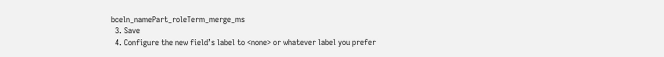bceln_namePart_roleTerm_merge_ms
  3. Save
  4. Configure the new field’s label to <none> or whatever label you prefer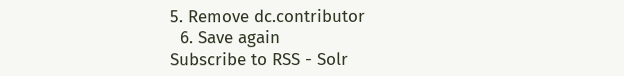5. Remove dc.contributor
  6. Save again
Subscribe to RSS - Solr